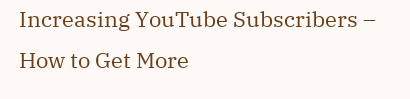Increasing YouTube Subscribers – How to Get More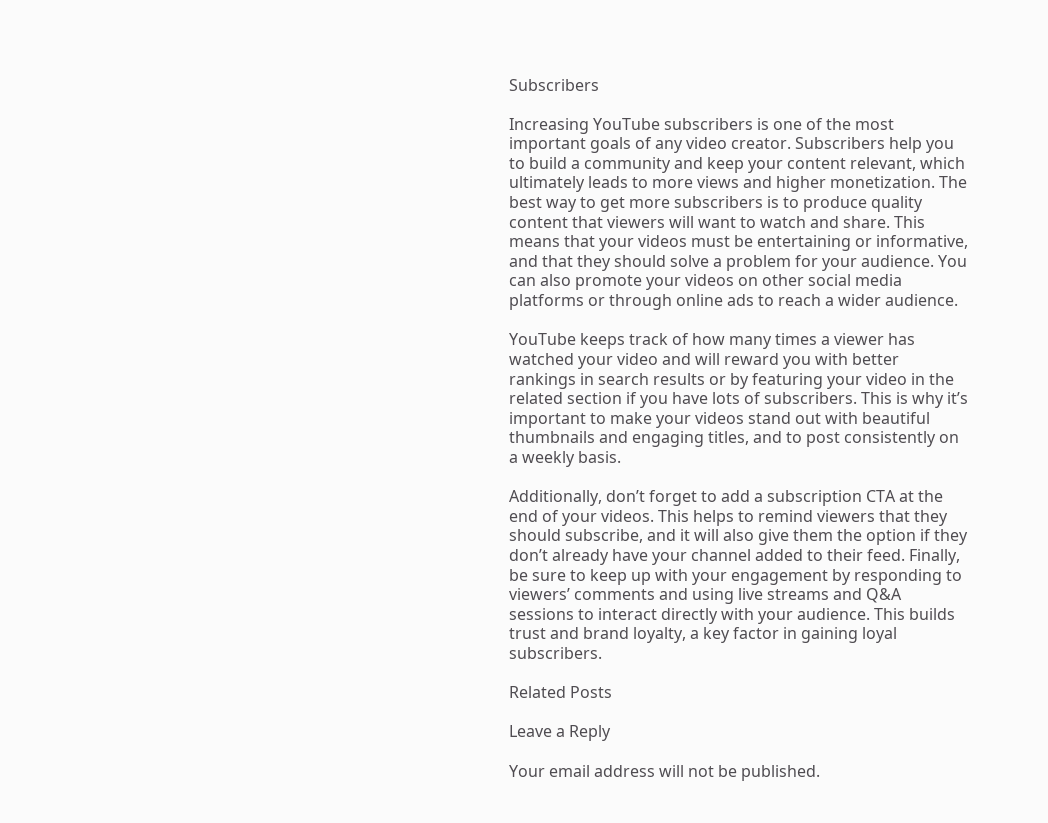Subscribers

Increasing YouTube subscribers is one of the most important goals of any video creator. Subscribers help you to build a community and keep your content relevant, which ultimately leads to more views and higher monetization. The best way to get more subscribers is to produce quality content that viewers will want to watch and share. This means that your videos must be entertaining or informative, and that they should solve a problem for your audience. You can also promote your videos on other social media platforms or through online ads to reach a wider audience.

YouTube keeps track of how many times a viewer has watched your video and will reward you with better rankings in search results or by featuring your video in the related section if you have lots of subscribers. This is why it’s important to make your videos stand out with beautiful thumbnails and engaging titles, and to post consistently on a weekly basis.

Additionally, don’t forget to add a subscription CTA at the end of your videos. This helps to remind viewers that they should subscribe, and it will also give them the option if they don’t already have your channel added to their feed. Finally, be sure to keep up with your engagement by responding to viewers’ comments and using live streams and Q&A sessions to interact directly with your audience. This builds trust and brand loyalty, a key factor in gaining loyal subscribers.

Related Posts

Leave a Reply

Your email address will not be published.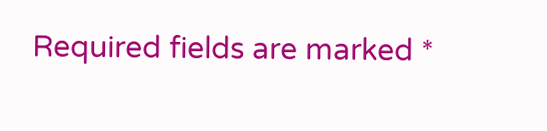Required fields are marked *